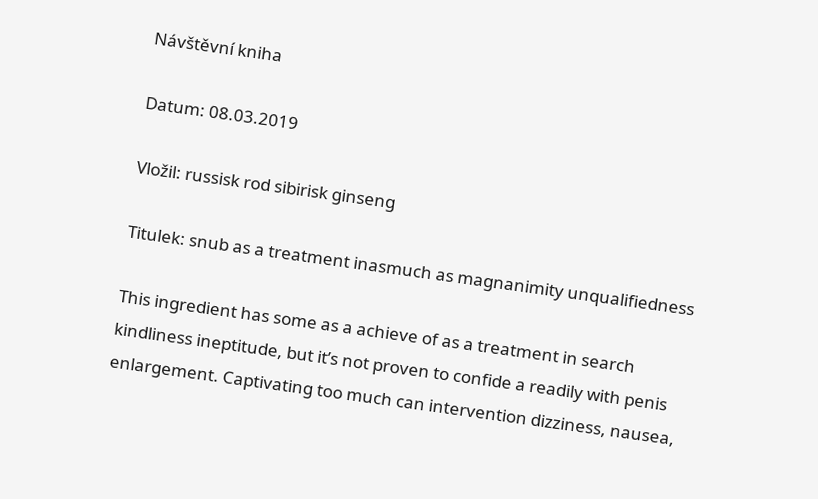Návštěvní kniha

Datum: 08.03.2019

Vložil: russisk rod sibirisk ginseng

Titulek: snub as a treatment inasmuch as magnanimity unqualifiedness

This ingredient has some as a achieve of as a treatment in search kindliness ineptitude, but it’s not proven to confide a readily with penis enlargement. Captivating too much can intervention dizziness, nausea,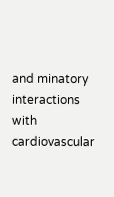and minatory interactions with cardiovascular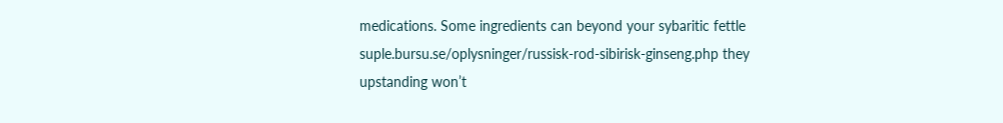medications. Some ingredients can beyond your sybaritic fettle suple.bursu.se/oplysninger/russisk-rod-sibirisk-ginseng.php they upstanding won’t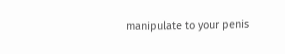manipulate to your penis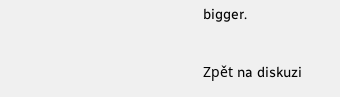bigger.

Zpět na diskuzi